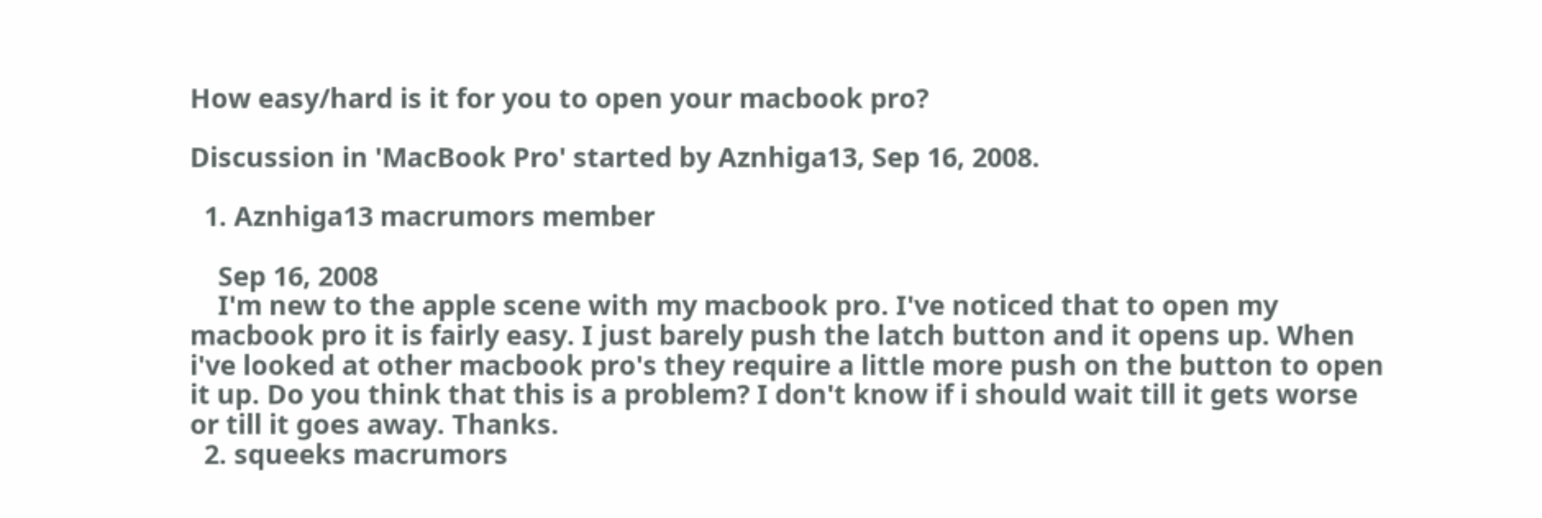How easy/hard is it for you to open your macbook pro?

Discussion in 'MacBook Pro' started by Aznhiga13, Sep 16, 2008.

  1. Aznhiga13 macrumors member

    Sep 16, 2008
    I'm new to the apple scene with my macbook pro. I've noticed that to open my macbook pro it is fairly easy. I just barely push the latch button and it opens up. When i've looked at other macbook pro's they require a little more push on the button to open it up. Do you think that this is a problem? I don't know if i should wait till it gets worse or till it goes away. Thanks.
  2. squeeks macrumors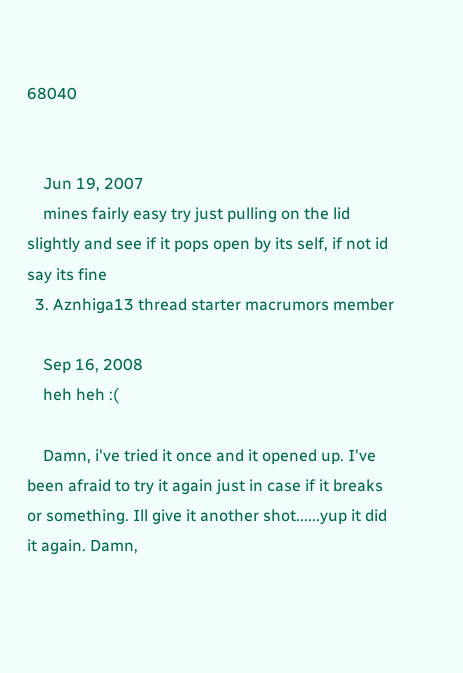68040


    Jun 19, 2007
    mines fairly easy try just pulling on the lid slightly and see if it pops open by its self, if not id say its fine
  3. Aznhiga13 thread starter macrumors member

    Sep 16, 2008
    heh heh :(

    Damn, i've tried it once and it opened up. I've been afraid to try it again just in case if it breaks or something. Ill give it another shot......yup it did it again. Damn,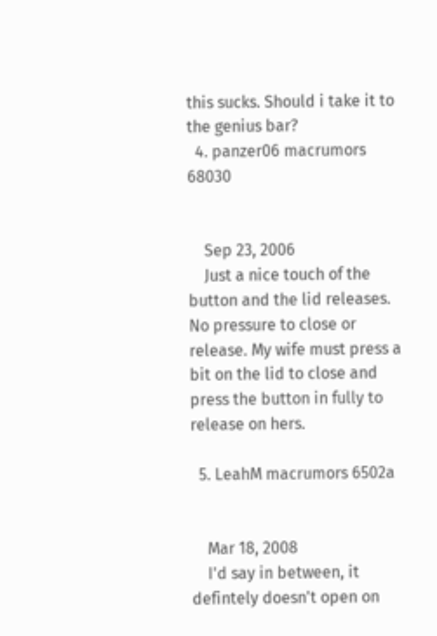this sucks. Should i take it to the genius bar?
  4. panzer06 macrumors 68030


    Sep 23, 2006
    Just a nice touch of the button and the lid releases. No pressure to close or release. My wife must press a bit on the lid to close and press the button in fully to release on hers.

  5. LeahM macrumors 6502a


    Mar 18, 2008
    I'd say in between, it defintely doesn't open on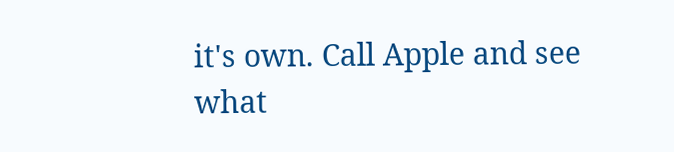it's own. Call Apple and see what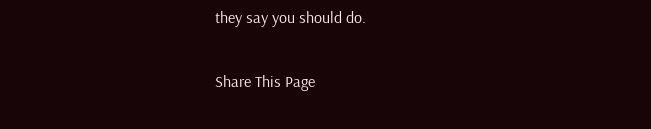they say you should do.

Share This Page